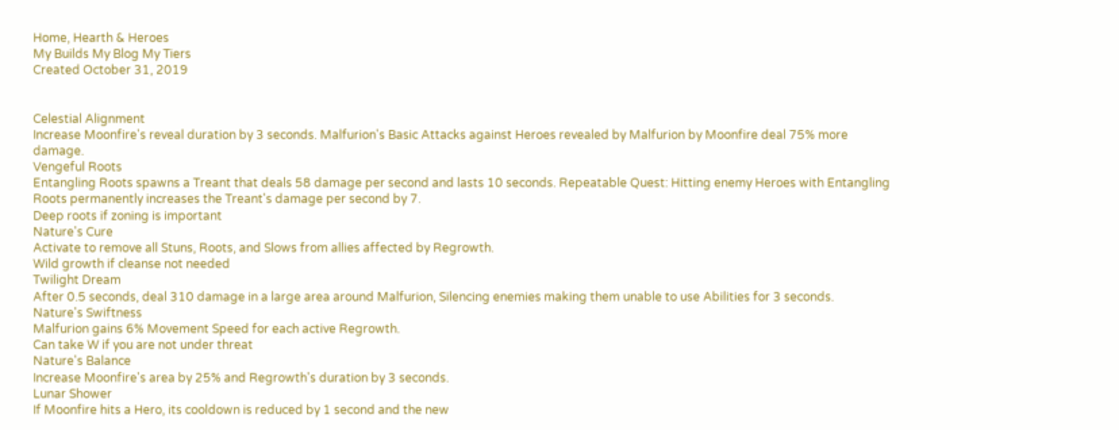Home, Hearth & Heroes
My Builds My Blog My Tiers
Created October 31, 2019


Celestial Alignment
Increase Moonfire's reveal duration by 3 seconds. Malfurion's Basic Attacks against Heroes revealed by Malfurion by Moonfire deal 75% more damage.
Vengeful Roots
Entangling Roots spawns a Treant that deals 58 damage per second and lasts 10 seconds. Repeatable Quest: Hitting enemy Heroes with Entangling Roots permanently increases the Treant's damage per second by 7.
Deep roots if zoning is important
Nature's Cure
Activate to remove all Stuns, Roots, and Slows from allies affected by Regrowth.
Wild growth if cleanse not needed
Twilight Dream
After 0.5 seconds, deal 310 damage in a large area around Malfurion, Silencing enemies making them unable to use Abilities for 3 seconds.
Nature's Swiftness
Malfurion gains 6% Movement Speed for each active Regrowth.
Can take W if you are not under threat
Nature's Balance
Increase Moonfire's area by 25% and Regrowth's duration by 3 seconds.
Lunar Shower
If Moonfire hits a Hero, its cooldown is reduced by 1 second and the new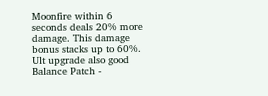Moonfire within 6 seconds deals 20% more damage. This damage bonus stacks up to 60%.
Ult upgrade also good
Balance Patch -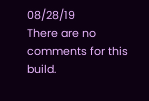08/28/19
There are no comments for this build.